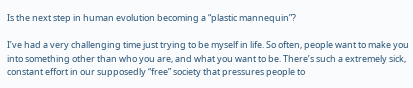Is the next step in human evolution becoming a “plastic mannequin”?

I’ve had a very challenging time just trying to be myself in life. So often, people want to make you into something other than who you are, and what you want to be. There’s such a extremely sick, constant effort in our supposedly “free” society that pressures people to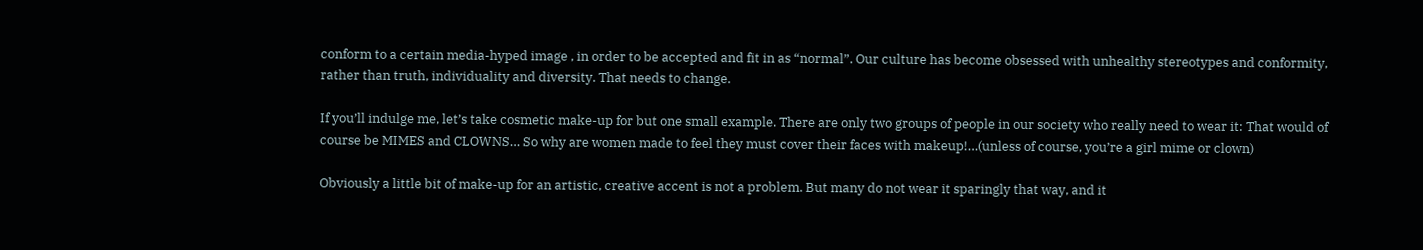conform to a certain media-hyped image , in order to be accepted and fit in as “normal”. Our culture has become obsessed with unhealthy stereotypes and conformity, rather than truth, individuality and diversity. That needs to change.

If you’ll indulge me, let’s take cosmetic make-up for but one small example. There are only two groups of people in our society who really need to wear it: That would of course be MIMES and CLOWNS… So why are women made to feel they must cover their faces with makeup!…(unless of course, you’re a girl mime or clown)

Obviously a little bit of make-up for an artistic, creative accent is not a problem. But many do not wear it sparingly that way, and it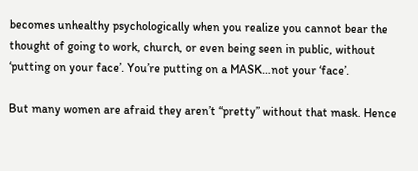becomes unhealthy psychologically when you realize you cannot bear the thought of going to work, church, or even being seen in public, without ‘putting on your face’. You’re putting on a MASK…not your ‘face’.

But many women are afraid they aren’t “pretty” without that mask. Hence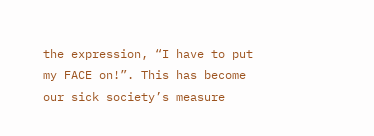the expression, “I have to put my FACE on!”. This has become our sick society’s measure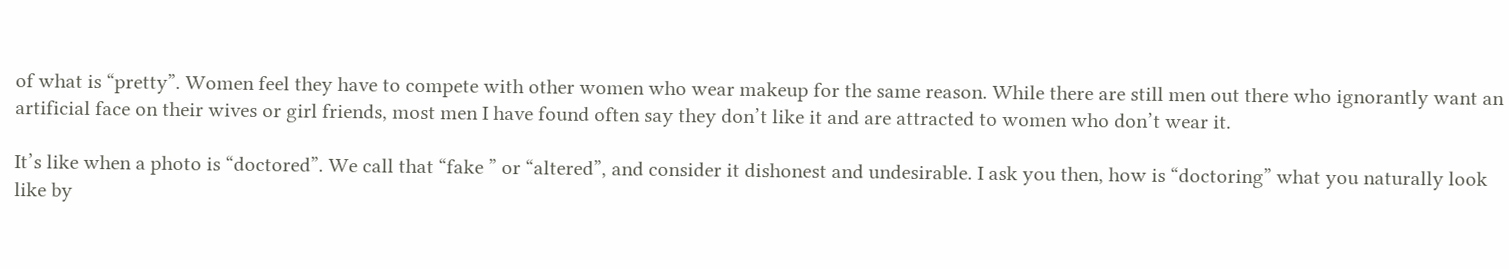of what is “pretty”. Women feel they have to compete with other women who wear makeup for the same reason. While there are still men out there who ignorantly want an artificial face on their wives or girl friends, most men I have found often say they don’t like it and are attracted to women who don’t wear it.

It’s like when a photo is “doctored”. We call that “fake ” or “altered”, and consider it dishonest and undesirable. I ask you then, how is “doctoring” what you naturally look like by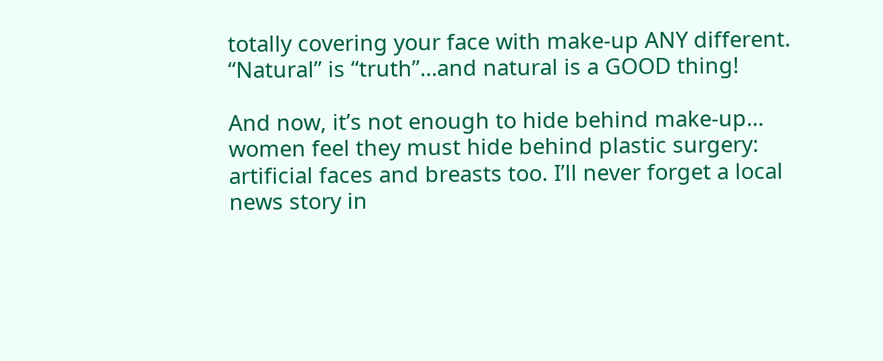totally covering your face with make-up ANY different. “Natural” is “truth”…and natural is a GOOD thing!

And now, it’s not enough to hide behind make-up… women feel they must hide behind plastic surgery: artificial faces and breasts too. I’ll never forget a local news story in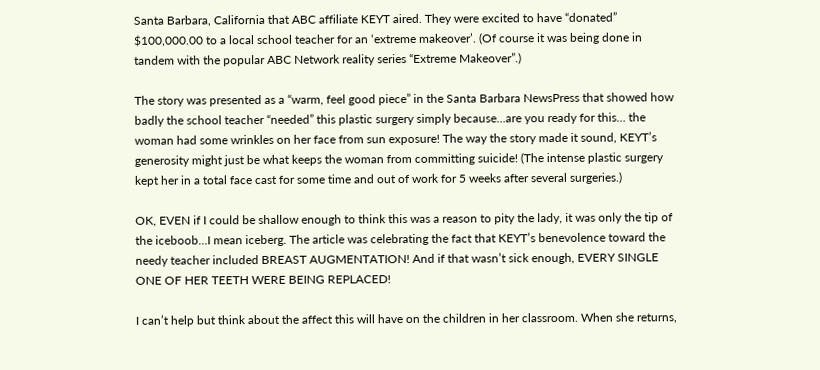Santa Barbara, California that ABC affiliate KEYT aired. They were excited to have “donated” $100,000.00 to a local school teacher for an ‘extreme makeover’. (Of course it was being done in tandem with the popular ABC Network reality series “Extreme Makeover”.)

The story was presented as a “warm, feel good piece” in the Santa Barbara NewsPress that showed how badly the school teacher “needed” this plastic surgery simply because…are you ready for this… the woman had some wrinkles on her face from sun exposure! The way the story made it sound, KEYT’s generosity might just be what keeps the woman from committing suicide! (The intense plastic surgery kept her in a total face cast for some time and out of work for 5 weeks after several surgeries.)

OK, EVEN if I could be shallow enough to think this was a reason to pity the lady, it was only the tip of the iceboob…I mean iceberg. The article was celebrating the fact that KEYT’s benevolence toward the needy teacher included BREAST AUGMENTATION! And if that wasn’t sick enough, EVERY SINGLE ONE OF HER TEETH WERE BEING REPLACED!

I can’t help but think about the affect this will have on the children in her classroom. When she returns,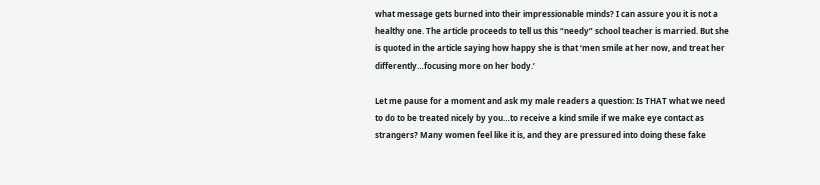what message gets burned into their impressionable minds? I can assure you it is not a healthy one. The article proceeds to tell us this “needy” school teacher is married. But she is quoted in the article saying how happy she is that ‘men smile at her now, and treat her differently…focusing more on her body.’

Let me pause for a moment and ask my male readers a question: Is THAT what we need to do to be treated nicely by you…to receive a kind smile if we make eye contact as strangers? Many women feel like it is, and they are pressured into doing these fake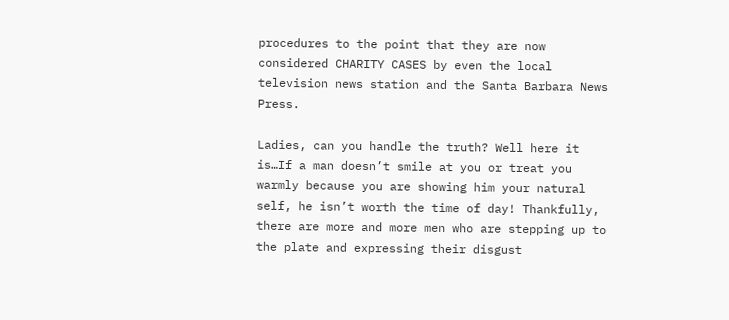procedures to the point that they are now considered CHARITY CASES by even the local television news station and the Santa Barbara News Press.

Ladies, can you handle the truth? Well here it is…If a man doesn’t smile at you or treat you warmly because you are showing him your natural self, he isn’t worth the time of day! Thankfully, there are more and more men who are stepping up to the plate and expressing their disgust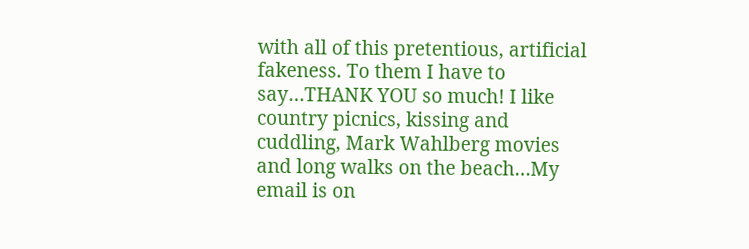with all of this pretentious, artificial fakeness. To them I have to say…THANK YOU so much! I like country picnics, kissing and cuddling, Mark Wahlberg movies and long walks on the beach…My email is on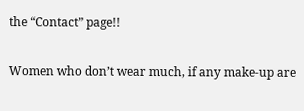the “Contact” page!!

Women who don’t wear much, if any make-up are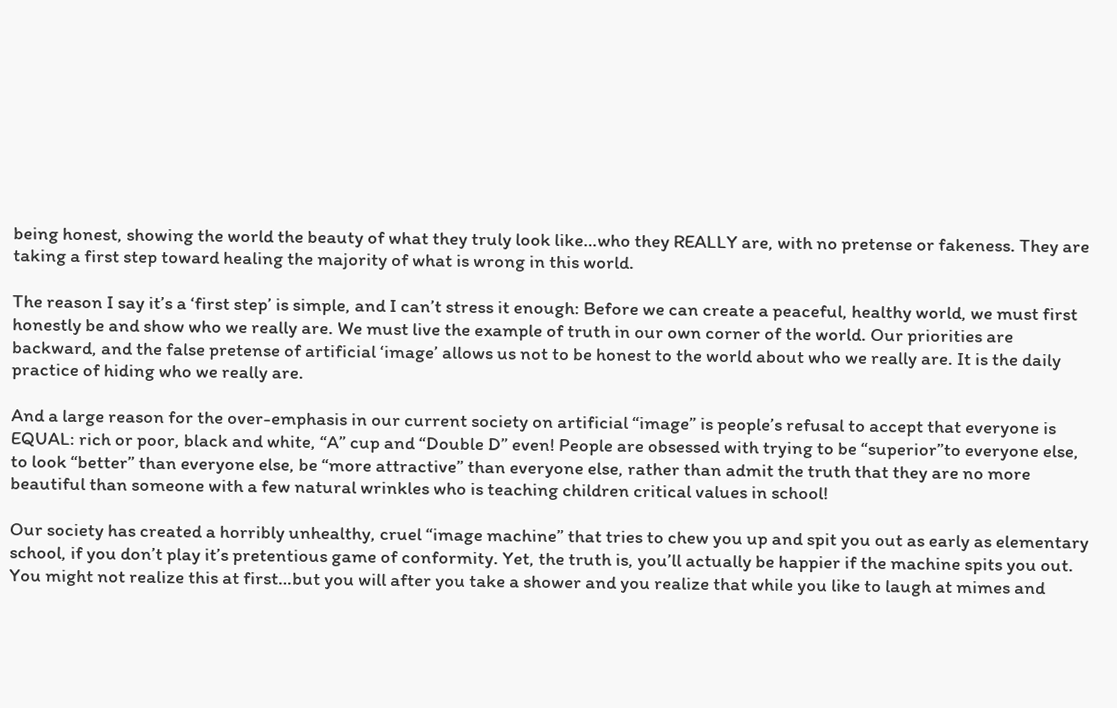being honest, showing the world the beauty of what they truly look like…who they REALLY are, with no pretense or fakeness. They are taking a first step toward healing the majority of what is wrong in this world.

The reason I say it’s a ‘first step’ is simple, and I can’t stress it enough: Before we can create a peaceful, healthy world, we must first honestly be and show who we really are. We must live the example of truth in our own corner of the world. Our priorities are backward, and the false pretense of artificial ‘image’ allows us not to be honest to the world about who we really are. It is the daily practice of hiding who we really are.

And a large reason for the over-emphasis in our current society on artificial “image” is people’s refusal to accept that everyone is EQUAL: rich or poor, black and white, “A” cup and “Double D” even! People are obsessed with trying to be “superior”to everyone else, to look “better” than everyone else, be “more attractive” than everyone else, rather than admit the truth that they are no more beautiful than someone with a few natural wrinkles who is teaching children critical values in school!

Our society has created a horribly unhealthy, cruel “image machine” that tries to chew you up and spit you out as early as elementary school, if you don’t play it’s pretentious game of conformity. Yet, the truth is, you’ll actually be happier if the machine spits you out. You might not realize this at first…but you will after you take a shower and you realize that while you like to laugh at mimes and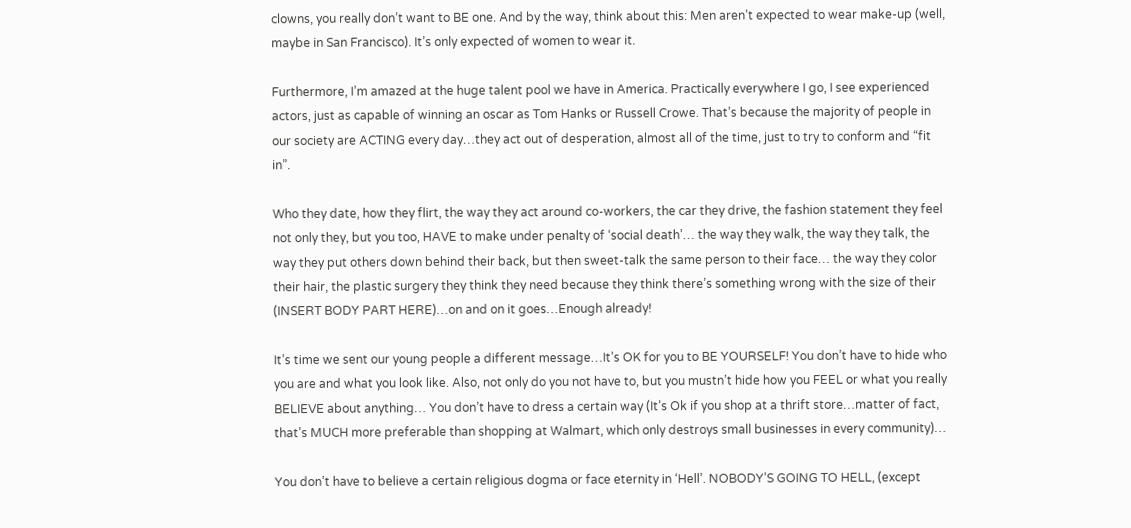clowns, you really don’t want to BE one. And by the way, think about this: Men aren’t expected to wear make-up (well, maybe in San Francisco). It’s only expected of women to wear it.

Furthermore, I’m amazed at the huge talent pool we have in America. Practically everywhere I go, I see experienced actors, just as capable of winning an oscar as Tom Hanks or Russell Crowe. That’s because the majority of people in our society are ACTING every day…they act out of desperation, almost all of the time, just to try to conform and “fit in”.

Who they date, how they flirt, the way they act around co-workers, the car they drive, the fashion statement they feel not only they, but you too, HAVE to make under penalty of ‘social death’… the way they walk, the way they talk, the way they put others down behind their back, but then sweet-talk the same person to their face… the way they color their hair, the plastic surgery they think they need because they think there’s something wrong with the size of their (INSERT BODY PART HERE)…on and on it goes…Enough already!

It’s time we sent our young people a different message…It’s OK for you to BE YOURSELF! You don’t have to hide who you are and what you look like. Also, not only do you not have to, but you mustn’t hide how you FEEL or what you really BELIEVE about anything… You don’t have to dress a certain way (It’s Ok if you shop at a thrift store…matter of fact, that’s MUCH more preferable than shopping at Walmart, which only destroys small businesses in every community)…

You don’t have to believe a certain religious dogma or face eternity in ‘Hell’. NOBODY’S GOING TO HELL, (except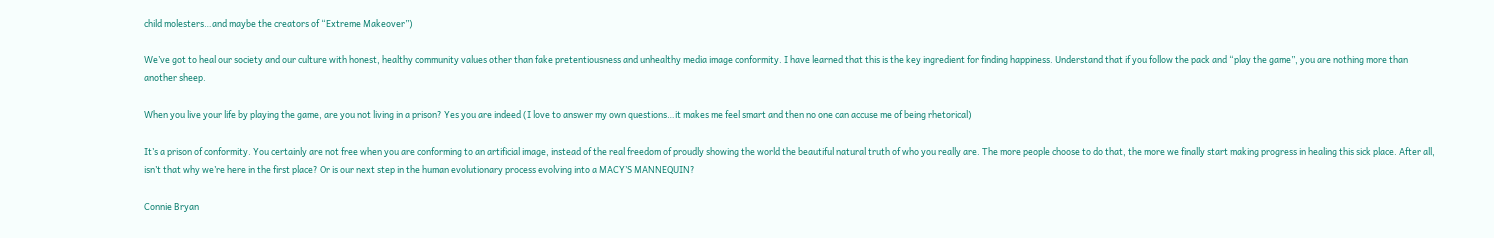child molesters…and maybe the creators of “Extreme Makeover”)

We’ve got to heal our society and our culture with honest, healthy community values other than fake pretentiousness and unhealthy media image conformity. I have learned that this is the key ingredient for finding happiness. Understand that if you follow the pack and “play the game”, you are nothing more than another sheep.

When you live your life by playing the game, are you not living in a prison? Yes you are indeed (I love to answer my own questions…it makes me feel smart and then no one can accuse me of being rhetorical)

It’s a prison of conformity. You certainly are not free when you are conforming to an artificial image, instead of the real freedom of proudly showing the world the beautiful natural truth of who you really are. The more people choose to do that, the more we finally start making progress in healing this sick place. After all, isn’t that why we’re here in the first place? Or is our next step in the human evolutionary process evolving into a MACY’S MANNEQUIN?

Connie Bryan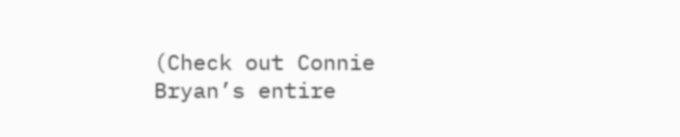(Check out Connie Bryan’s entire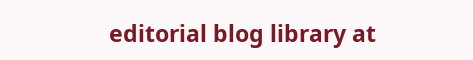editorial blog library at